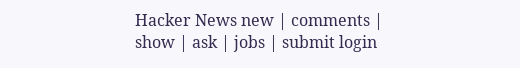Hacker News new | comments | show | ask | jobs | submit login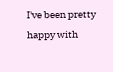I've been pretty happy with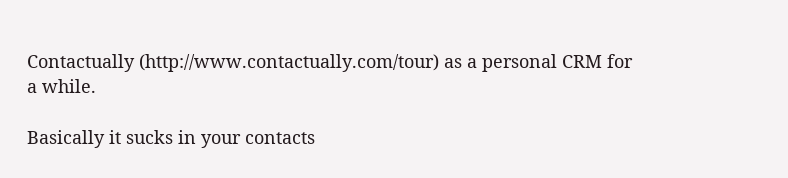Contactually (http://www.contactually.com/tour) as a personal CRM for a while.

Basically it sucks in your contacts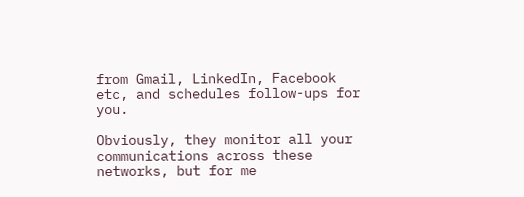from Gmail, LinkedIn, Facebook etc, and schedules follow-ups for you.

Obviously, they monitor all your communications across these networks, but for me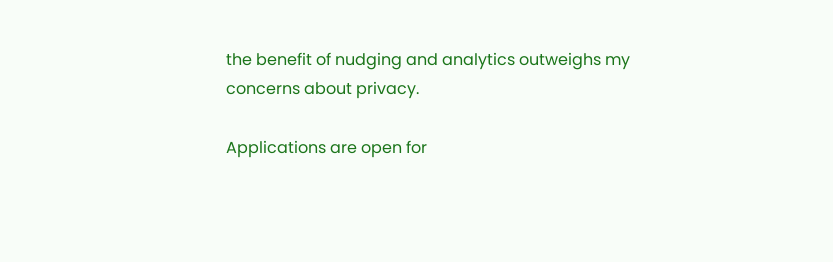the benefit of nudging and analytics outweighs my concerns about privacy.

Applications are open for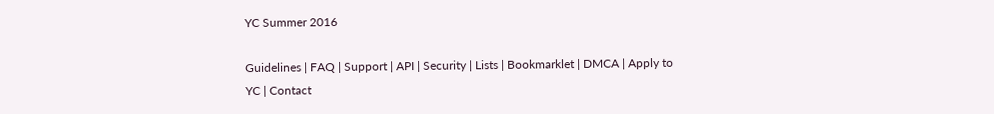YC Summer 2016

Guidelines | FAQ | Support | API | Security | Lists | Bookmarklet | DMCA | Apply to YC | Contact